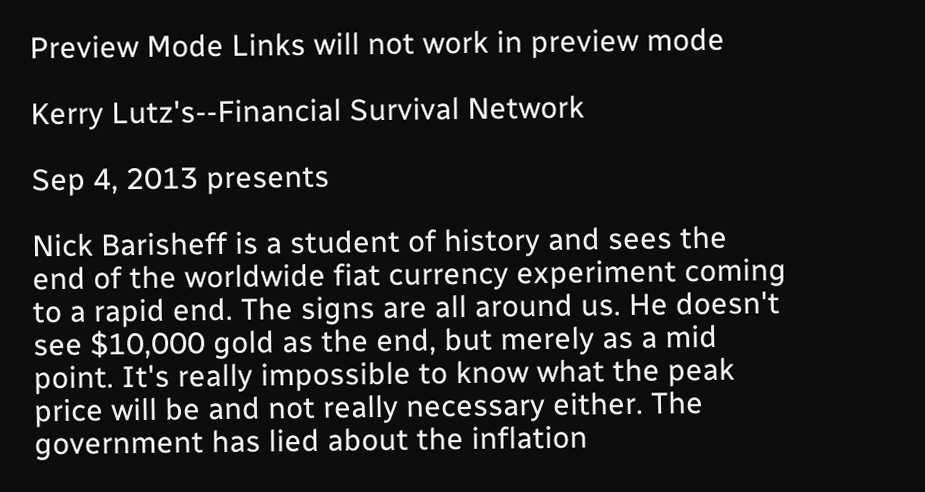Preview Mode Links will not work in preview mode

Kerry Lutz's--Financial Survival Network

Sep 4, 2013 presents

Nick Barisheff is a student of history and sees the end of the worldwide fiat currency experiment coming to a rapid end. The signs are all around us. He doesn't see $10,000 gold as the end, but merely as a mid point. It's really impossible to know what the peak price will be and not really necessary either. The government has lied about the inflation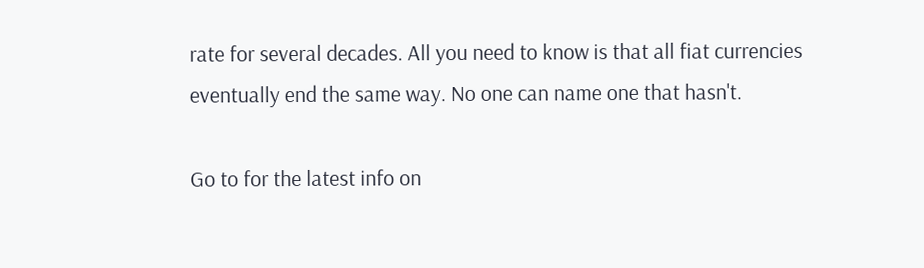rate for several decades. All you need to know is that all fiat currencies eventually end the same way. No one can name one that hasn't.

Go to for the latest info on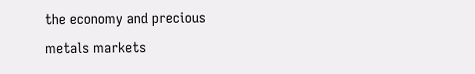the economy and precious metals markets